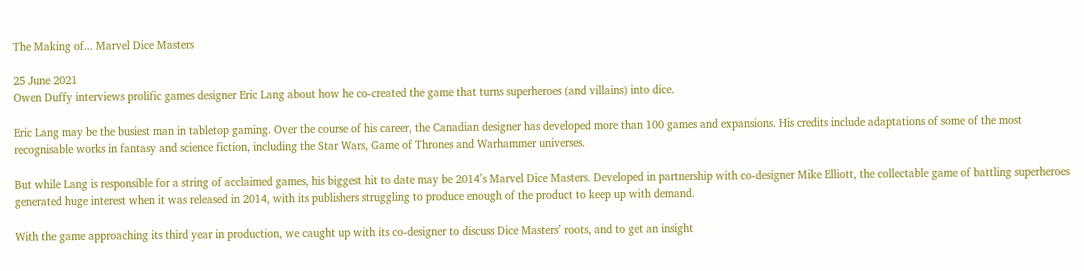The Making of... Marvel Dice Masters

25 June 2021
Owen Duffy interviews prolific games designer Eric Lang about how he co-created the game that turns superheroes (and villains) into dice.

Eric Lang may be the busiest man in tabletop gaming. Over the course of his career, the Canadian designer has developed more than 100 games and expansions. His credits include adaptations of some of the most recognisable works in fantasy and science fiction, including the Star Wars, Game of Thrones and Warhammer universes.

But while Lang is responsible for a string of acclaimed games, his biggest hit to date may be 2014’s Marvel Dice Masters. Developed in partnership with co-designer Mike Elliott, the collectable game of battling superheroes generated huge interest when it was released in 2014, with its publishers struggling to produce enough of the product to keep up with demand.

With the game approaching its third year in production, we caught up with its co-designer to discuss Dice Masters’ roots, and to get an insight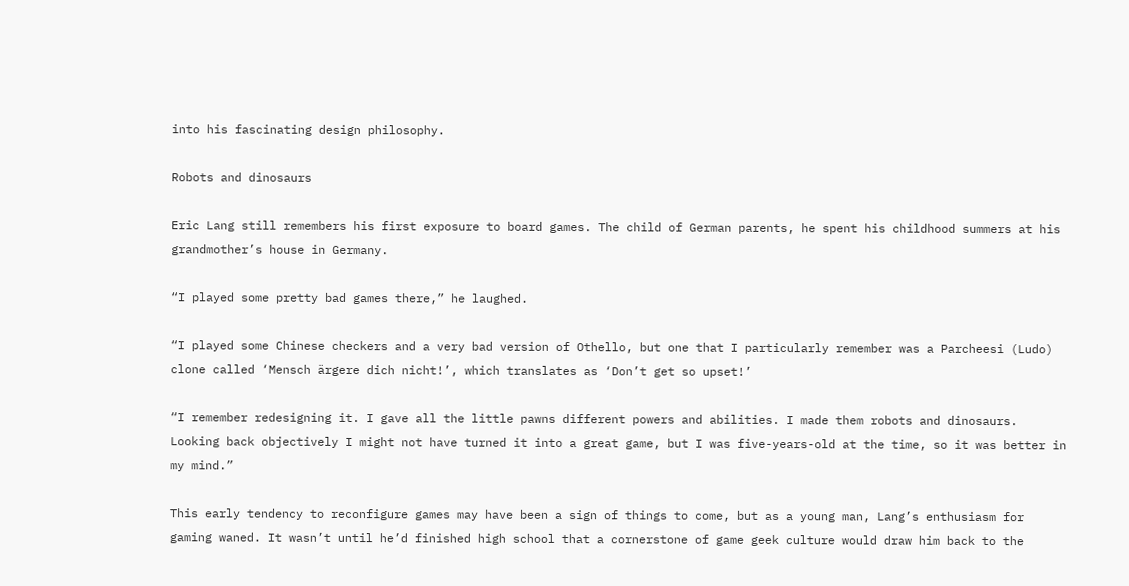into his fascinating design philosophy.

Robots and dinosaurs

Eric Lang still remembers his first exposure to board games. The child of German parents, he spent his childhood summers at his grandmother’s house in Germany.

“I played some pretty bad games there,” he laughed.

“I played some Chinese checkers and a very bad version of Othello, but one that I particularly remember was a Parcheesi (Ludo) clone called ‘Mensch ärgere dich nicht!’, which translates as ‘Don’t get so upset!’

“I remember redesigning it. I gave all the little pawns different powers and abilities. I made them robots and dinosaurs. Looking back objectively I might not have turned it into a great game, but I was five-years-old at the time, so it was better in my mind.”

This early tendency to reconfigure games may have been a sign of things to come, but as a young man, Lang’s enthusiasm for gaming waned. It wasn’t until he’d finished high school that a cornerstone of game geek culture would draw him back to the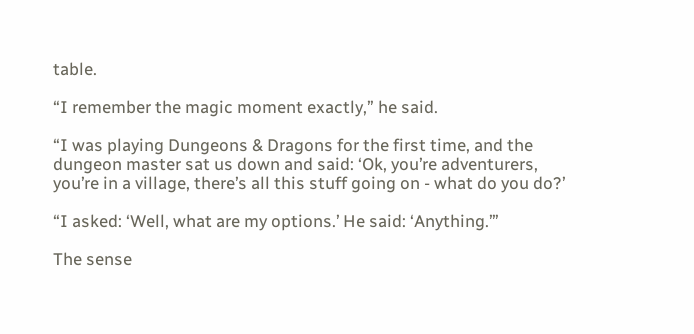table.

“I remember the magic moment exactly,” he said.

“I was playing Dungeons & Dragons for the first time, and the dungeon master sat us down and said: ‘Ok, you’re adventurers, you’re in a village, there’s all this stuff going on - what do you do?’

“I asked: ‘Well, what are my options.’ He said: ‘Anything.’”

The sense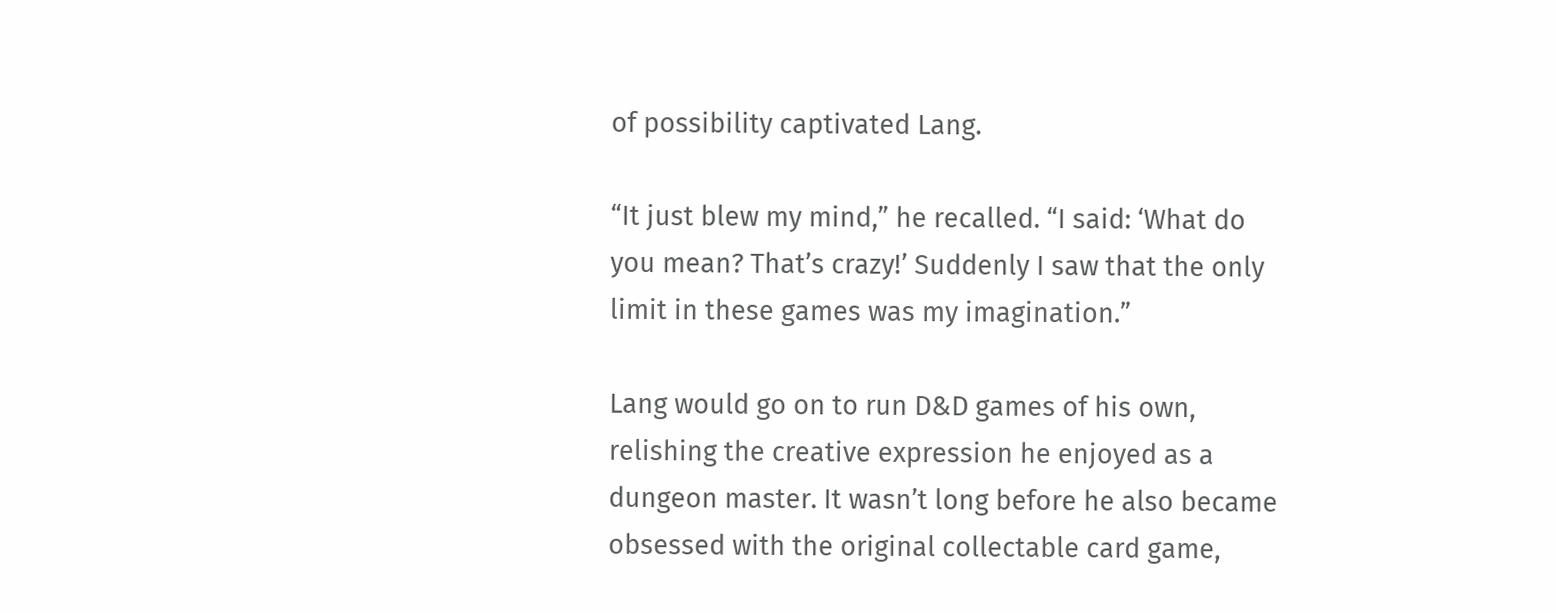of possibility captivated Lang.

“It just blew my mind,” he recalled. “I said: ‘What do you mean? That’s crazy!’ Suddenly I saw that the only limit in these games was my imagination.”

Lang would go on to run D&D games of his own, relishing the creative expression he enjoyed as a dungeon master. It wasn’t long before he also became obsessed with the original collectable card game,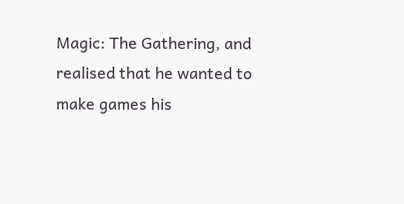Magic: The Gathering, and realised that he wanted to make games his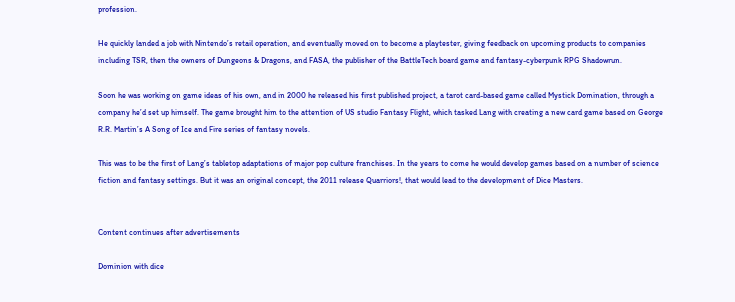profession.

He quickly landed a job with Nintendo’s retail operation, and eventually moved on to become a playtester, giving feedback on upcoming products to companies including TSR, then the owners of Dungeons & Dragons, and FASA, the publisher of the BattleTech board game and fantasy-cyberpunk RPG Shadowrun.

Soon he was working on game ideas of his own, and in 2000 he released his first published project, a tarot card-based game called Mystick Domination, through a company he’d set up himself. The game brought him to the attention of US studio Fantasy Flight, which tasked Lang with creating a new card game based on George R.R. Martin’s A Song of Ice and Fire series of fantasy novels.

This was to be the first of Lang’s tabletop adaptations of major pop culture franchises. In the years to come he would develop games based on a number of science fiction and fantasy settings. But it was an original concept, the 2011 release Quarriors!, that would lead to the development of Dice Masters.


Content continues after advertisements

Dominion with dice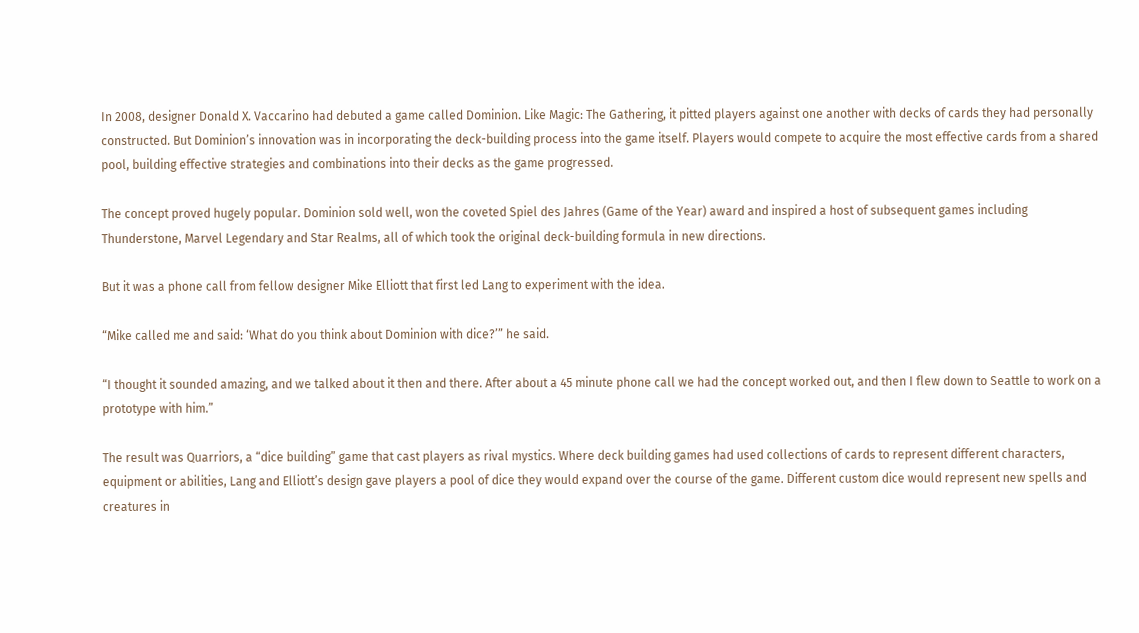In 2008, designer Donald X. Vaccarino had debuted a game called Dominion. Like Magic: The Gathering, it pitted players against one another with decks of cards they had personally constructed. But Dominion’s innovation was in incorporating the deck-building process into the game itself. Players would compete to acquire the most effective cards from a shared pool, building effective strategies and combinations into their decks as the game progressed.

The concept proved hugely popular. Dominion sold well, won the coveted Spiel des Jahres (Game of the Year) award and inspired a host of subsequent games including Thunderstone, Marvel Legendary and Star Realms, all of which took the original deck-building formula in new directions.

But it was a phone call from fellow designer Mike Elliott that first led Lang to experiment with the idea.

“Mike called me and said: ‘What do you think about Dominion with dice?’” he said.

“I thought it sounded amazing, and we talked about it then and there. After about a 45 minute phone call we had the concept worked out, and then I flew down to Seattle to work on a prototype with him.”

The result was Quarriors, a “dice building” game that cast players as rival mystics. Where deck building games had used collections of cards to represent different characters, equipment or abilities, Lang and Elliott’s design gave players a pool of dice they would expand over the course of the game. Different custom dice would represent new spells and creatures in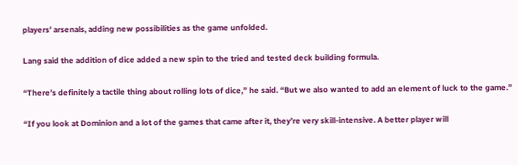players’ arsenals, adding new possibilities as the game unfolded.

Lang said the addition of dice added a new spin to the tried and tested deck building formula.

“There’s definitely a tactile thing about rolling lots of dice,” he said. “But we also wanted to add an element of luck to the game.”

“If you look at Dominion and a lot of the games that came after it, they’re very skill-intensive. A better player will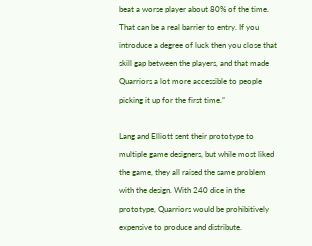beat a worse player about 80% of the time. That can be a real barrier to entry. If you introduce a degree of luck then you close that skill gap between the players, and that made Quarriors a lot more accessible to people picking it up for the first time.”

Lang and Elliott sent their prototype to multiple game designers, but while most liked the game, they all raised the same problem with the design. With 240 dice in the prototype, Quarriors would be prohibitively expensive to produce and distribute.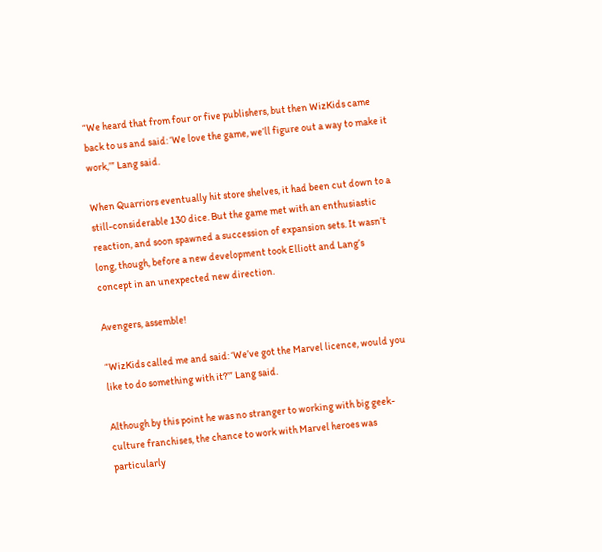“We heard that from four or five publishers, but then WizKids came back to us and said: ‘We love the game, we’ll figure out a way to make it work,’” Lang said.

When Quarriors eventually hit store shelves, it had been cut down to a still-considerable 130 dice. But the game met with an enthusiastic reaction, and soon spawned a succession of expansion sets. It wasn’t long, though, before a new development took Elliott and Lang’s concept in an unexpected new direction.

Avengers, assemble!

“WizKids called me and said: ‘We’ve got the Marvel licence, would you like to do something with it?’” Lang said.

Although by this point he was no stranger to working with big geek-culture franchises, the chance to work with Marvel heroes was particularly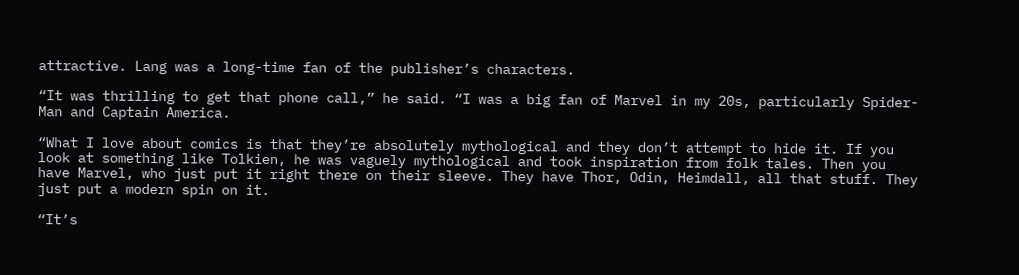attractive. Lang was a long-time fan of the publisher’s characters.

“It was thrilling to get that phone call,” he said. “I was a big fan of Marvel in my 20s, particularly Spider-Man and Captain America.

“What I love about comics is that they’re absolutely mythological and they don’t attempt to hide it. If you look at something like Tolkien, he was vaguely mythological and took inspiration from folk tales. Then you have Marvel, who just put it right there on their sleeve. They have Thor, Odin, Heimdall, all that stuff. They just put a modern spin on it.

“It’s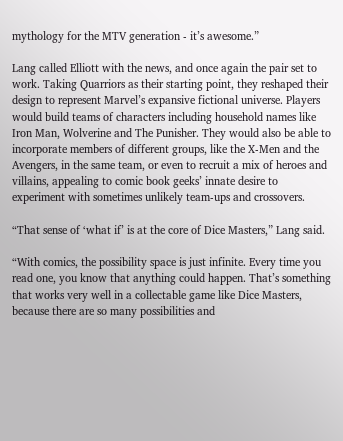mythology for the MTV generation - it’s awesome.”

Lang called Elliott with the news, and once again the pair set to work. Taking Quarriors as their starting point, they reshaped their design to represent Marvel’s expansive fictional universe. Players would build teams of characters including household names like Iron Man, Wolverine and The Punisher. They would also be able to incorporate members of different groups, like the X-Men and the Avengers, in the same team, or even to recruit a mix of heroes and villains, appealing to comic book geeks’ innate desire to experiment with sometimes unlikely team-ups and crossovers.

“That sense of ‘what if’ is at the core of Dice Masters,” Lang said.

“With comics, the possibility space is just infinite. Every time you read one, you know that anything could happen. That’s something that works very well in a collectable game like Dice Masters, because there are so many possibilities and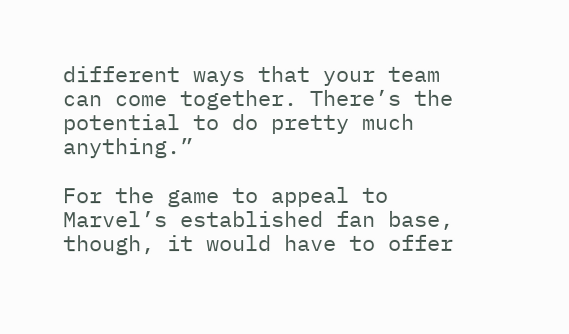different ways that your team can come together. There’s the potential to do pretty much anything.”

For the game to appeal to Marvel’s established fan base, though, it would have to offer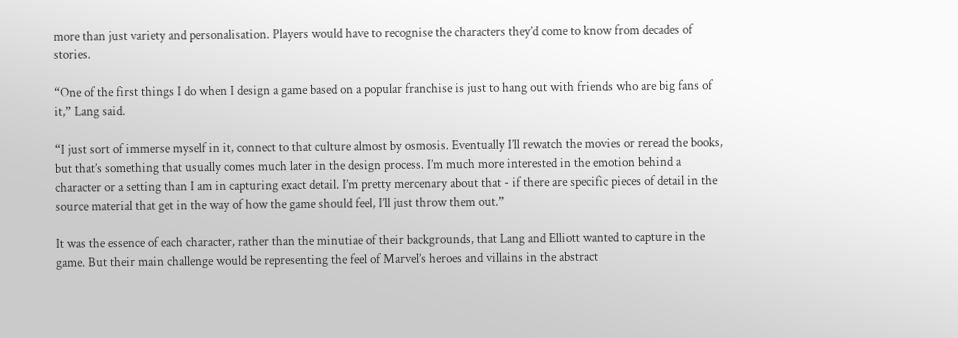more than just variety and personalisation. Players would have to recognise the characters they’d come to know from decades of stories.

“One of the first things I do when I design a game based on a popular franchise is just to hang out with friends who are big fans of it,” Lang said.

“I just sort of immerse myself in it, connect to that culture almost by osmosis. Eventually I’ll rewatch the movies or reread the books, but that’s something that usually comes much later in the design process. I’m much more interested in the emotion behind a character or a setting than I am in capturing exact detail. I’m pretty mercenary about that - if there are specific pieces of detail in the source material that get in the way of how the game should feel, I’ll just throw them out.”

It was the essence of each character, rather than the minutiae of their backgrounds, that Lang and Elliott wanted to capture in the game. But their main challenge would be representing the feel of Marvel’s heroes and villains in the abstract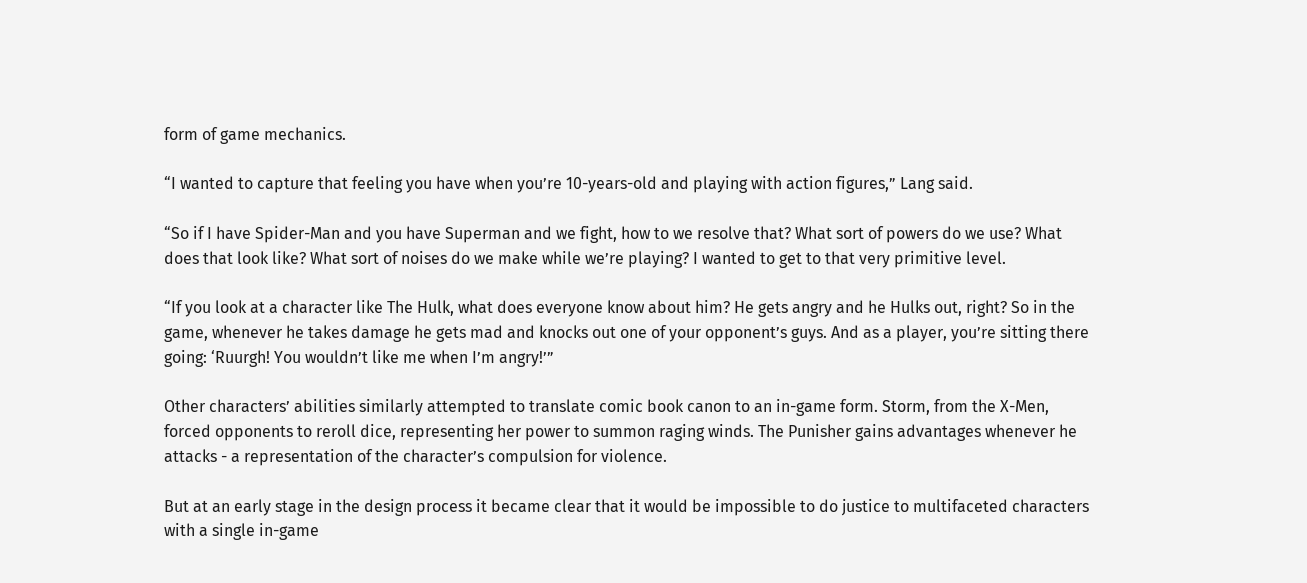form of game mechanics.

“I wanted to capture that feeling you have when you’re 10-years-old and playing with action figures,” Lang said.

“So if I have Spider-Man and you have Superman and we fight, how to we resolve that? What sort of powers do we use? What does that look like? What sort of noises do we make while we’re playing? I wanted to get to that very primitive level.

“If you look at a character like The Hulk, what does everyone know about him? He gets angry and he Hulks out, right? So in the game, whenever he takes damage he gets mad and knocks out one of your opponent’s guys. And as a player, you’re sitting there going: ‘Ruurgh! You wouldn’t like me when I’m angry!’”

Other characters’ abilities similarly attempted to translate comic book canon to an in-game form. Storm, from the X-Men, forced opponents to reroll dice, representing her power to summon raging winds. The Punisher gains advantages whenever he attacks - a representation of the character’s compulsion for violence.

But at an early stage in the design process it became clear that it would be impossible to do justice to multifaceted characters with a single in-game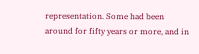representation. Some had been around for fifty years or more, and in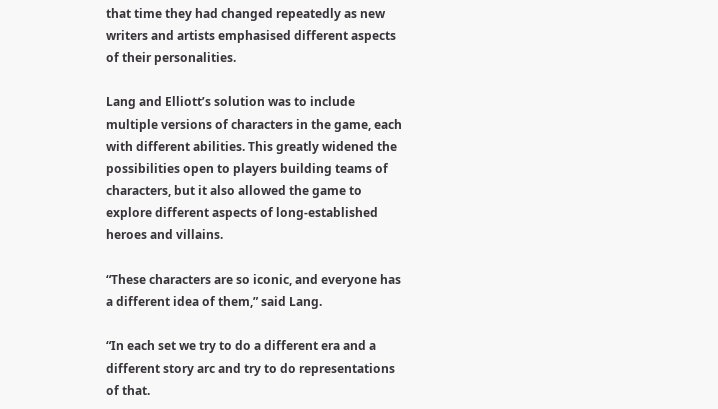that time they had changed repeatedly as new writers and artists emphasised different aspects of their personalities.

Lang and Elliott’s solution was to include multiple versions of characters in the game, each with different abilities. This greatly widened the possibilities open to players building teams of characters, but it also allowed the game to explore different aspects of long-established heroes and villains.

“These characters are so iconic, and everyone has a different idea of them,” said Lang.

“In each set we try to do a different era and a different story arc and try to do representations of that.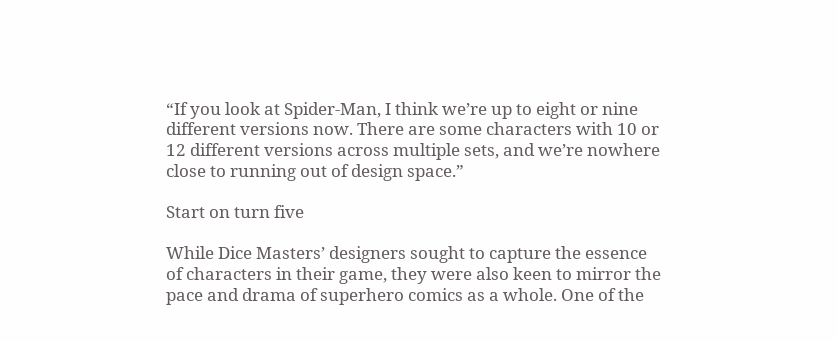“If you look at Spider-Man, I think we’re up to eight or nine different versions now. There are some characters with 10 or 12 different versions across multiple sets, and we’re nowhere close to running out of design space.”

Start on turn five

While Dice Masters’ designers sought to capture the essence of characters in their game, they were also keen to mirror the pace and drama of superhero comics as a whole. One of the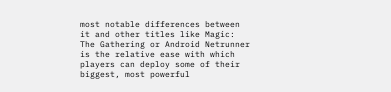most notable differences between it and other titles like Magic: The Gathering or Android Netrunner is the relative ease with which players can deploy some of their biggest, most powerful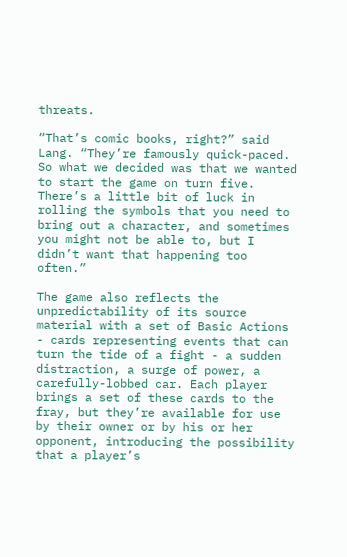threats.

“That’s comic books, right?” said Lang. “They’re famously quick-paced. So what we decided was that we wanted to start the game on turn five. There’s a little bit of luck in rolling the symbols that you need to bring out a character, and sometimes you might not be able to, but I didn’t want that happening too often.”

The game also reflects the unpredictability of its source material with a set of Basic Actions - cards representing events that can turn the tide of a fight - a sudden distraction, a surge of power, a carefully-lobbed car. Each player brings a set of these cards to the fray, but they’re available for use by their owner or by his or her opponent, introducing the possibility that a player’s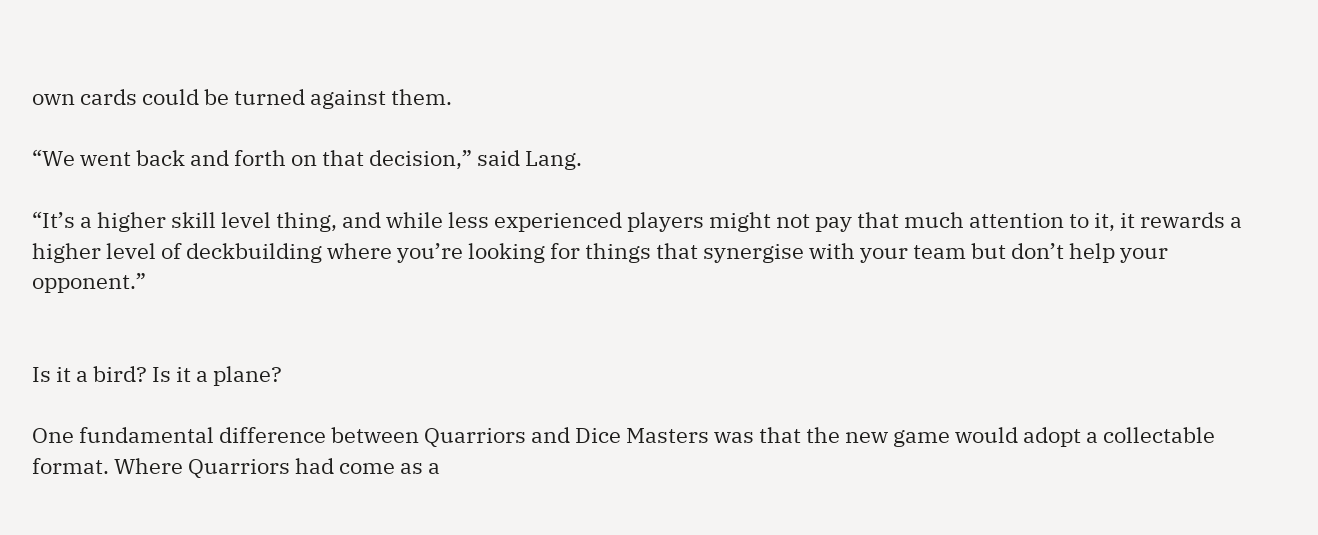own cards could be turned against them.

“We went back and forth on that decision,” said Lang.

“It’s a higher skill level thing, and while less experienced players might not pay that much attention to it, it rewards a higher level of deckbuilding where you’re looking for things that synergise with your team but don’t help your opponent.”


Is it a bird? Is it a plane?

One fundamental difference between Quarriors and Dice Masters was that the new game would adopt a collectable format. Where Quarriors had come as a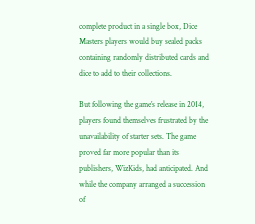complete product in a single box, Dice Masters players would buy sealed packs containing randomly distributed cards and dice to add to their collections.

But following the game’s release in 2014, players found themselves frustrated by the unavailability of starter sets. The game proved far more popular than its publishers, WizKids, had anticipated. And while the company arranged a succession of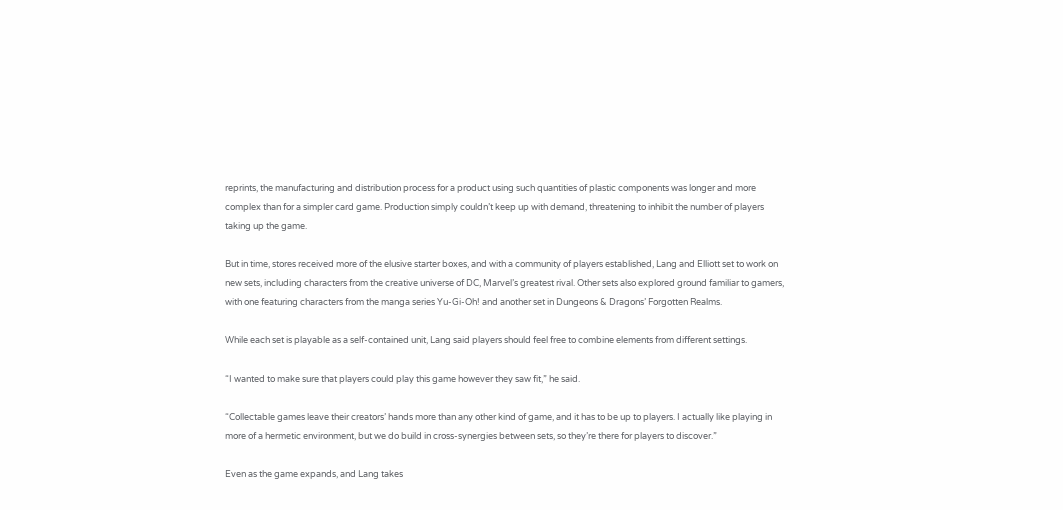reprints, the manufacturing and distribution process for a product using such quantities of plastic components was longer and more complex than for a simpler card game. Production simply couldn’t keep up with demand, threatening to inhibit the number of players taking up the game.

But in time, stores received more of the elusive starter boxes, and with a community of players established, Lang and Elliott set to work on new sets, including characters from the creative universe of DC, Marvel’s greatest rival. Other sets also explored ground familiar to gamers, with one featuring characters from the manga series Yu-Gi-Oh! and another set in Dungeons & Dragons’ Forgotten Realms.

While each set is playable as a self-contained unit, Lang said players should feel free to combine elements from different settings.

“I wanted to make sure that players could play this game however they saw fit,” he said.

“Collectable games leave their creators’ hands more than any other kind of game, and it has to be up to players. I actually like playing in more of a hermetic environment, but we do build in cross-synergies between sets, so they’re there for players to discover.”

Even as the game expands, and Lang takes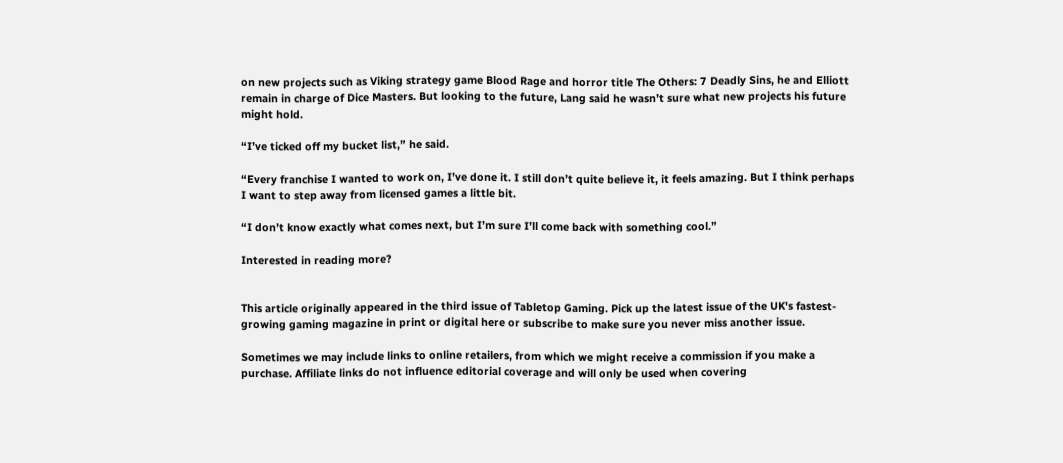on new projects such as Viking strategy game Blood Rage and horror title The Others: 7 Deadly Sins, he and Elliott remain in charge of Dice Masters. But looking to the future, Lang said he wasn’t sure what new projects his future might hold.

“I’ve ticked off my bucket list,” he said.

“Every franchise I wanted to work on, I’ve done it. I still don’t quite believe it, it feels amazing. But I think perhaps I want to step away from licensed games a little bit.

“I don’t know exactly what comes next, but I’m sure I’ll come back with something cool.”

Interested in reading more?


This article originally appeared in the third issue of Tabletop Gaming. Pick up the latest issue of the UK's fastest-growing gaming magazine in print or digital here or subscribe to make sure you never miss another issue.

Sometimes we may include links to online retailers, from which we might receive a commission if you make a purchase. Affiliate links do not influence editorial coverage and will only be used when covering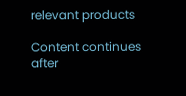relevant products

Content continues after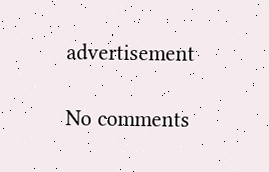advertisement

No comments